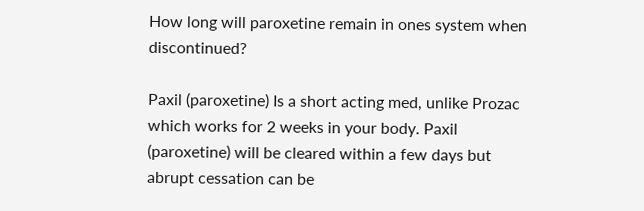How long will paroxetine remain in ones system when discontinued?

Paxil (paroxetine) Is a short acting med, unlike Prozac which works for 2 weeks in your body. Paxil (paroxetine) will be cleared within a few days but abrupt cessation can be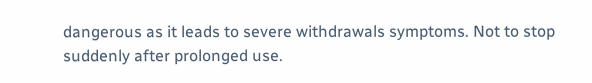dangerous as it leads to severe withdrawals symptoms. Not to stop suddenly after prolonged use.